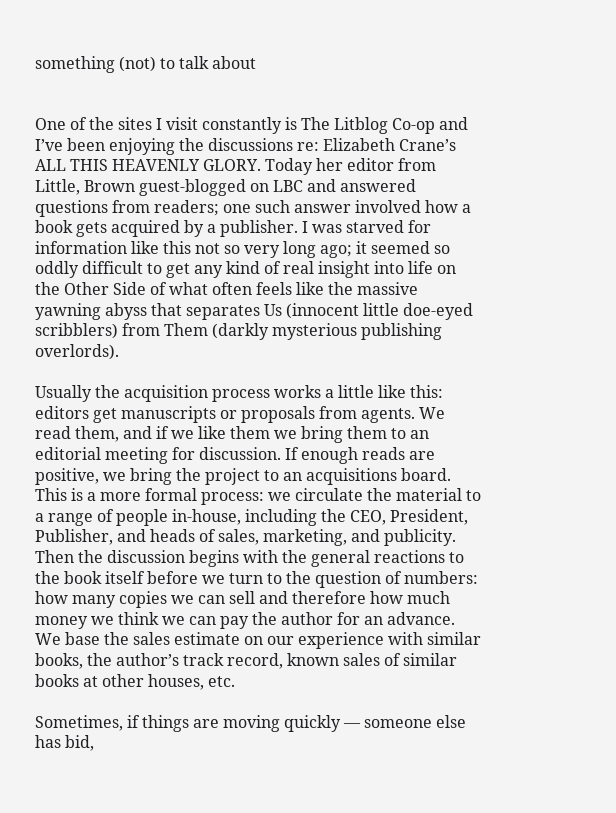something (not) to talk about


One of the sites I visit constantly is The Litblog Co-op and I’ve been enjoying the discussions re: Elizabeth Crane’s ALL THIS HEAVENLY GLORY. Today her editor from Little, Brown guest-blogged on LBC and answered questions from readers; one such answer involved how a book gets acquired by a publisher. I was starved for information like this not so very long ago; it seemed so oddly difficult to get any kind of real insight into life on the Other Side of what often feels like the massive yawning abyss that separates Us (innocent little doe-eyed scribblers) from Them (darkly mysterious publishing overlords).

Usually the acquisition process works a little like this: editors get manuscripts or proposals from agents. We read them, and if we like them we bring them to an editorial meeting for discussion. If enough reads are positive, we bring the project to an acquisitions board. This is a more formal process: we circulate the material to a range of people in-house, including the CEO, President, Publisher, and heads of sales, marketing, and publicity. Then the discussion begins with the general reactions to the book itself before we turn to the question of numbers: how many copies we can sell and therefore how much money we think we can pay the author for an advance. We base the sales estimate on our experience with similar books, the author’s track record, known sales of similar books at other houses, etc.

Sometimes, if things are moving quickly — someone else has bid,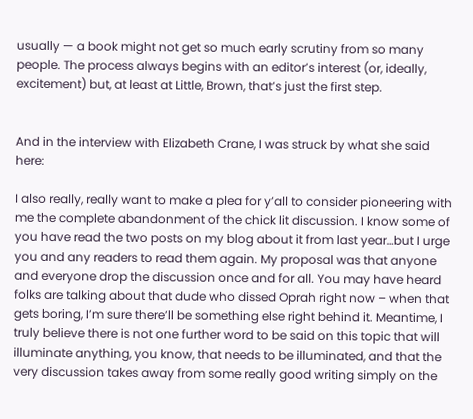usually — a book might not get so much early scrutiny from so many people. The process always begins with an editor’s interest (or, ideally, excitement) but, at least at Little, Brown, that’s just the first step.


And in the interview with Elizabeth Crane, I was struck by what she said here:

I also really, really want to make a plea for y’all to consider pioneering with me the complete abandonment of the chick lit discussion. I know some of you have read the two posts on my blog about it from last year…but I urge you and any readers to read them again. My proposal was that anyone and everyone drop the discussion once and for all. You may have heard folks are talking about that dude who dissed Oprah right now – when that gets boring, I’m sure there’ll be something else right behind it. Meantime, I truly believe there is not one further word to be said on this topic that will illuminate anything, you know, that needs to be illuminated, and that the very discussion takes away from some really good writing simply on the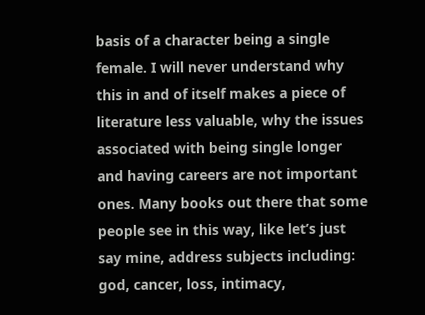basis of a character being a single female. I will never understand why this in and of itself makes a piece of literature less valuable, why the issues associated with being single longer and having careers are not important ones. Many books out there that some people see in this way, like let’s just say mine, address subjects including: god, cancer, loss, intimacy,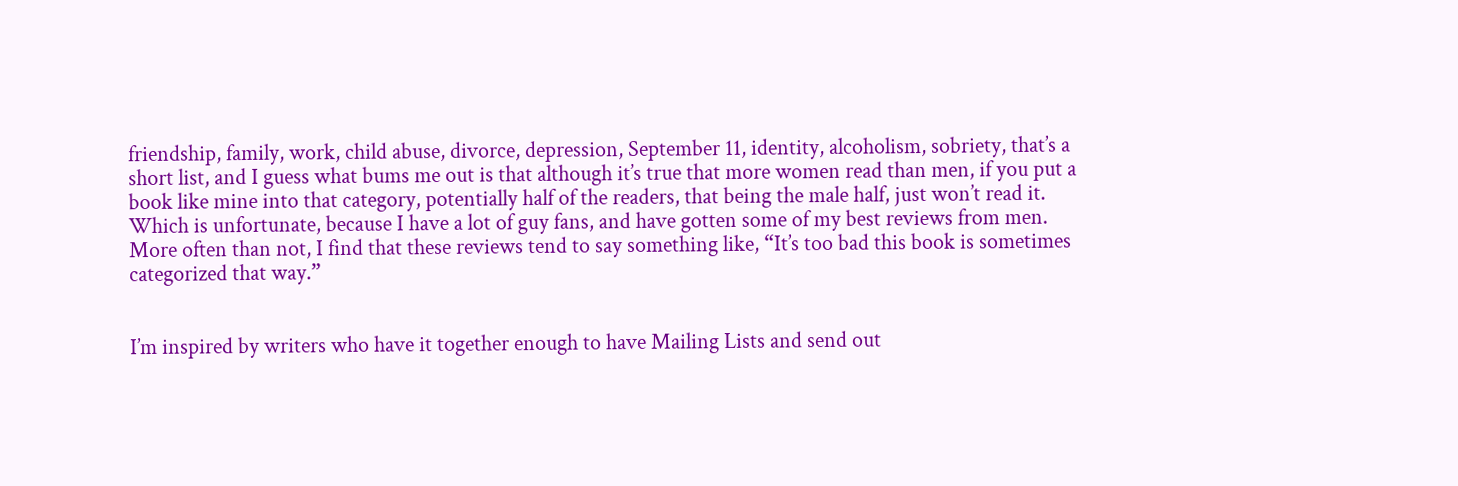friendship, family, work, child abuse, divorce, depression, September 11, identity, alcoholism, sobriety, that’s a short list, and I guess what bums me out is that although it’s true that more women read than men, if you put a book like mine into that category, potentially half of the readers, that being the male half, just won’t read it. Which is unfortunate, because I have a lot of guy fans, and have gotten some of my best reviews from men. More often than not, I find that these reviews tend to say something like, “It’s too bad this book is sometimes categorized that way.”


I’m inspired by writers who have it together enough to have Mailing Lists and send out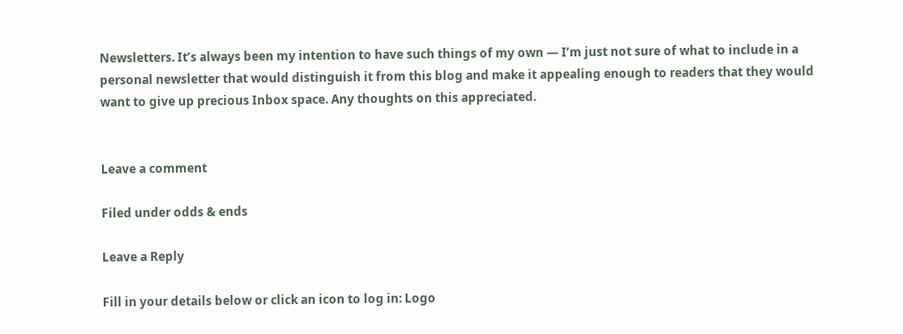Newsletters. It’s always been my intention to have such things of my own — I’m just not sure of what to include in a personal newsletter that would distinguish it from this blog and make it appealing enough to readers that they would want to give up precious Inbox space. Any thoughts on this appreciated.


Leave a comment

Filed under odds & ends

Leave a Reply

Fill in your details below or click an icon to log in: Logo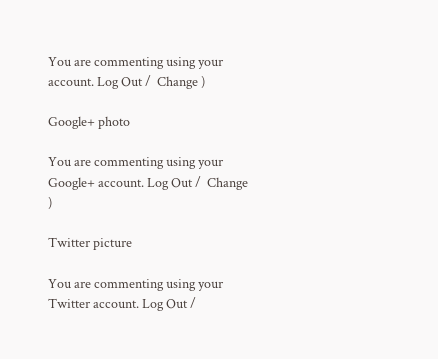You are commenting using your account. Log Out /  Change )

Google+ photo

You are commenting using your Google+ account. Log Out /  Change )

Twitter picture

You are commenting using your Twitter account. Log Out /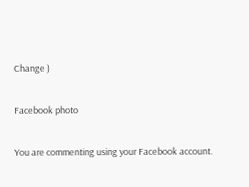Change )

Facebook photo

You are commenting using your Facebook account.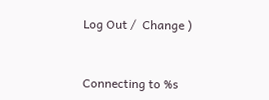Log Out /  Change )


Connecting to %s